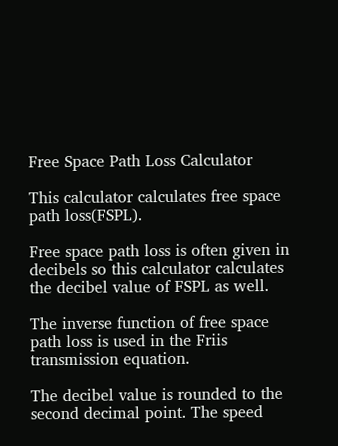Free Space Path Loss Calculator

This calculator calculates free space path loss(FSPL).

Free space path loss is often given in decibels so this calculator calculates the decibel value of FSPL as well.

The inverse function of free space path loss is used in the Friis transmission equation.

The decibel value is rounded to the second decimal point. The speed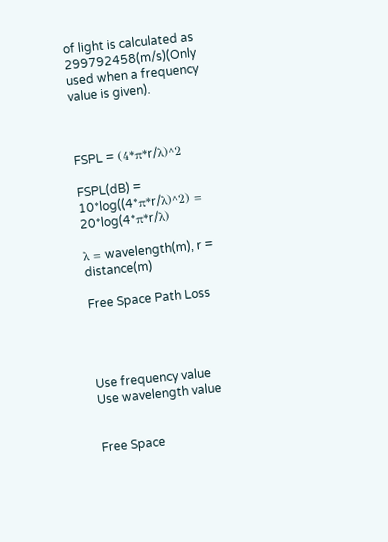of light is calculated as 299792458(m/s)(Only used when a frequency value is given).



FSPL = (4*π*r/λ)^2

FSPL(dB) = 10*log((4*π*r/λ)^2) = 20*log(4*π*r/λ)

λ = wavelength(m), r = distance(m)

Free Space Path Loss




Use frequency value
Use wavelength value


Free Space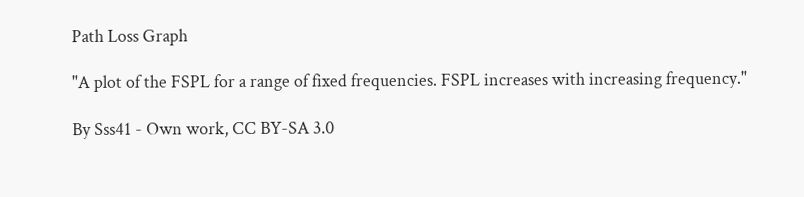Path Loss Graph

"A plot of the FSPL for a range of fixed frequencies. FSPL increases with increasing frequency."

By Sss41 - Own work, CC BY-SA 3.0